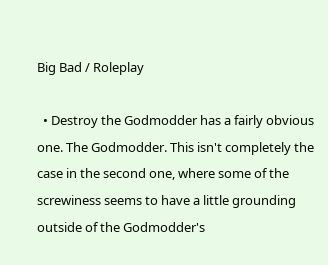Big Bad / Roleplay

  • Destroy the Godmodder has a fairly obvious one. The Godmodder. This isn't completely the case in the second one, where some of the screwiness seems to have a little grounding outside of the Godmodder's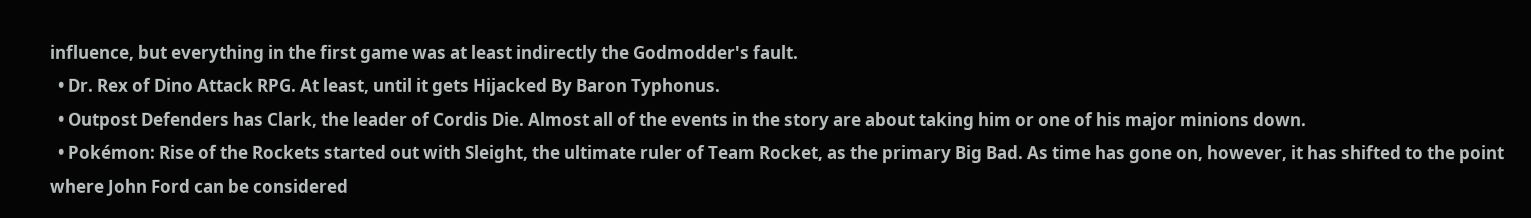influence, but everything in the first game was at least indirectly the Godmodder's fault.
  • Dr. Rex of Dino Attack RPG. At least, until it gets Hijacked By Baron Typhonus.
  • Outpost Defenders has Clark, the leader of Cordis Die. Almost all of the events in the story are about taking him or one of his major minions down.
  • Pokémon: Rise of the Rockets started out with Sleight, the ultimate ruler of Team Rocket, as the primary Big Bad. As time has gone on, however, it has shifted to the point where John Ford can be considered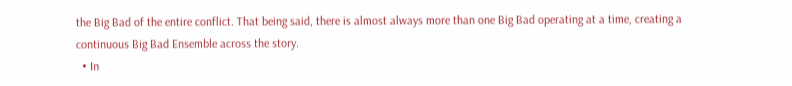the Big Bad of the entire conflict. That being said, there is almost always more than one Big Bad operating at a time, creating a continuous Big Bad Ensemble across the story.
  • In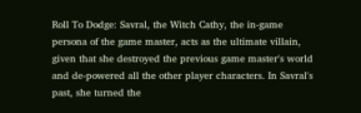Roll To Dodge: Savral, the Witch Cathy, the in-game persona of the game master, acts as the ultimate villain, given that she destroyed the previous game master's world and de-powered all the other player characters. In Savral's past, she turned the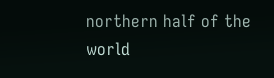northern half of the world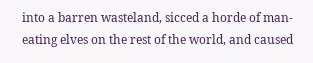into a barren wasteland, sicced a horde of man-eating elves on the rest of the world, and caused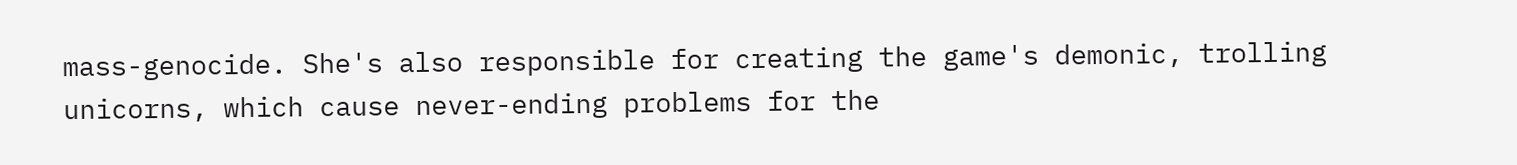mass-genocide. She's also responsible for creating the game's demonic, trolling unicorns, which cause never-ending problems for the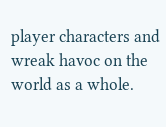player characters and wreak havoc on the world as a whole.